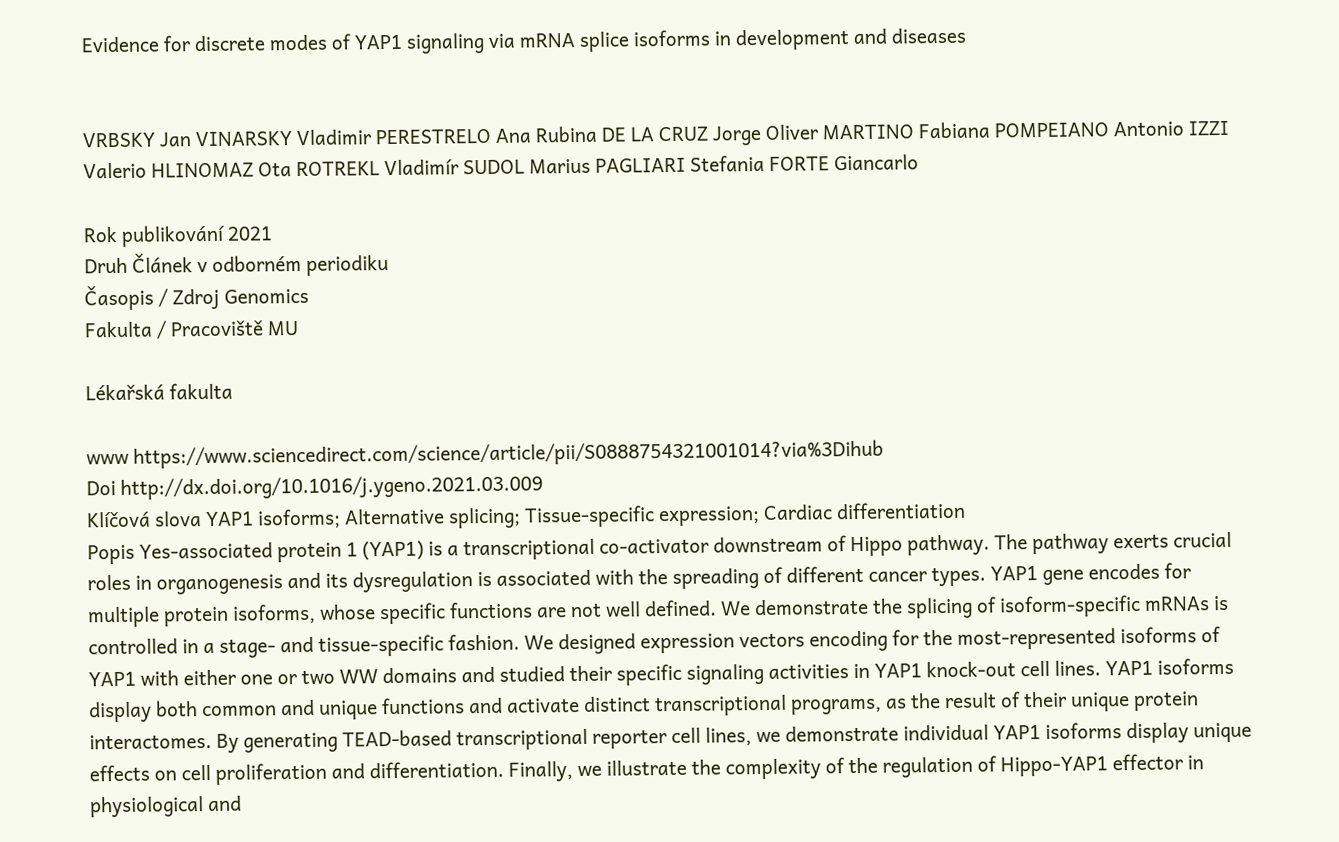Evidence for discrete modes of YAP1 signaling via mRNA splice isoforms in development and diseases


VRBSKY Jan VINARSKY Vladimir PERESTRELO Ana Rubina DE LA CRUZ Jorge Oliver MARTINO Fabiana POMPEIANO Antonio IZZI Valerio HLINOMAZ Ota ROTREKL Vladimír SUDOL Marius PAGLIARI Stefania FORTE Giancarlo

Rok publikování 2021
Druh Článek v odborném periodiku
Časopis / Zdroj Genomics
Fakulta / Pracoviště MU

Lékařská fakulta

www https://www.sciencedirect.com/science/article/pii/S0888754321001014?via%3Dihub
Doi http://dx.doi.org/10.1016/j.ygeno.2021.03.009
Klíčová slova YAP1 isoforms; Alternative splicing; Tissue-specific expression; Cardiac differentiation
Popis Yes-associated protein 1 (YAP1) is a transcriptional co-activator downstream of Hippo pathway. The pathway exerts crucial roles in organogenesis and its dysregulation is associated with the spreading of different cancer types. YAP1 gene encodes for multiple protein isoforms, whose specific functions are not well defined. We demonstrate the splicing of isoform-specific mRNAs is controlled in a stage- and tissue-specific fashion. We designed expression vectors encoding for the most-represented isoforms of YAP1 with either one or two WW domains and studied their specific signaling activities in YAP1 knock-out cell lines. YAP1 isoforms display both common and unique functions and activate distinct transcriptional programs, as the result of their unique protein interactomes. By generating TEAD-based transcriptional reporter cell lines, we demonstrate individual YAP1 isoforms display unique effects on cell proliferation and differentiation. Finally, we illustrate the complexity of the regulation of Hippo-YAP1 effector in physiological and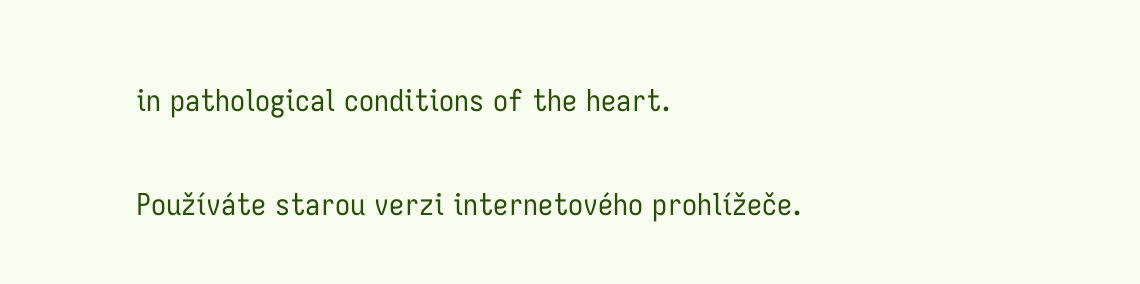in pathological conditions of the heart.

Používáte starou verzi internetového prohlížeče.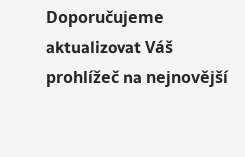Doporučujeme aktualizovat Váš prohlížeč na nejnovější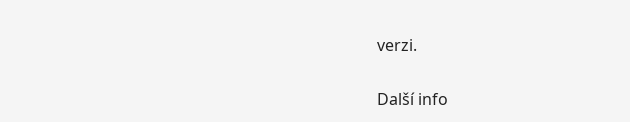verzi.

Další info